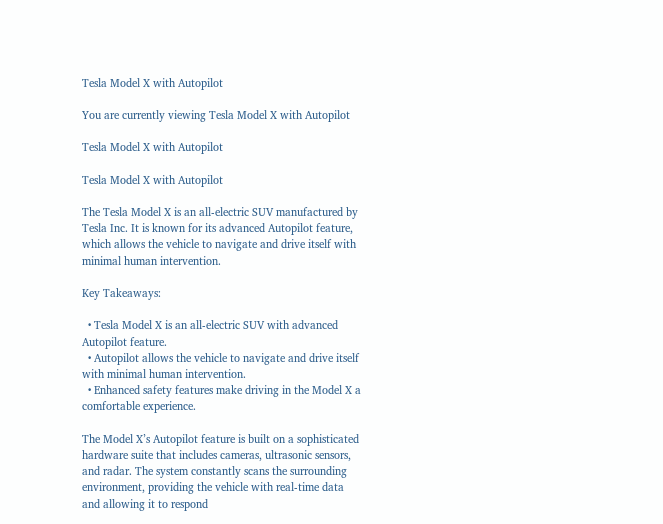Tesla Model X with Autopilot

You are currently viewing Tesla Model X with Autopilot

Tesla Model X with Autopilot

Tesla Model X with Autopilot

The Tesla Model X is an all-electric SUV manufactured by Tesla Inc. It is known for its advanced Autopilot feature, which allows the vehicle to navigate and drive itself with minimal human intervention.

Key Takeaways:

  • Tesla Model X is an all-electric SUV with advanced Autopilot feature.
  • Autopilot allows the vehicle to navigate and drive itself with minimal human intervention.
  • Enhanced safety features make driving in the Model X a comfortable experience.

The Model X’s Autopilot feature is built on a sophisticated hardware suite that includes cameras, ultrasonic sensors, and radar. The system constantly scans the surrounding environment, providing the vehicle with real-time data and allowing it to respond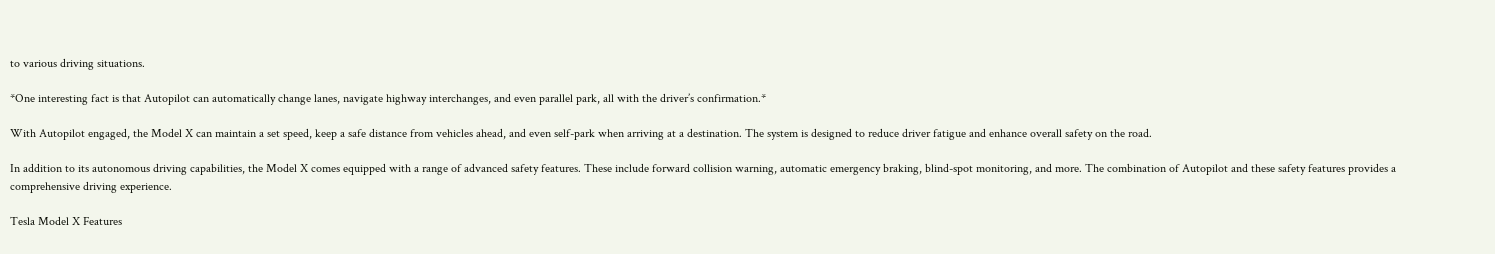to various driving situations.

*One interesting fact is that Autopilot can automatically change lanes, navigate highway interchanges, and even parallel park, all with the driver’s confirmation.*

With Autopilot engaged, the Model X can maintain a set speed, keep a safe distance from vehicles ahead, and even self-park when arriving at a destination. The system is designed to reduce driver fatigue and enhance overall safety on the road.

In addition to its autonomous driving capabilities, the Model X comes equipped with a range of advanced safety features. These include forward collision warning, automatic emergency braking, blind-spot monitoring, and more. The combination of Autopilot and these safety features provides a comprehensive driving experience.

Tesla Model X Features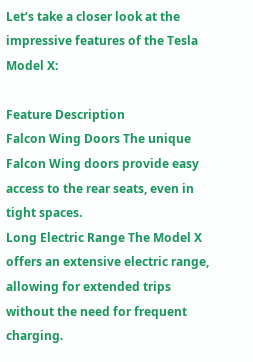Let’s take a closer look at the impressive features of the Tesla Model X:

Feature Description
Falcon Wing Doors The unique Falcon Wing doors provide easy access to the rear seats, even in tight spaces.
Long Electric Range The Model X offers an extensive electric range, allowing for extended trips without the need for frequent charging.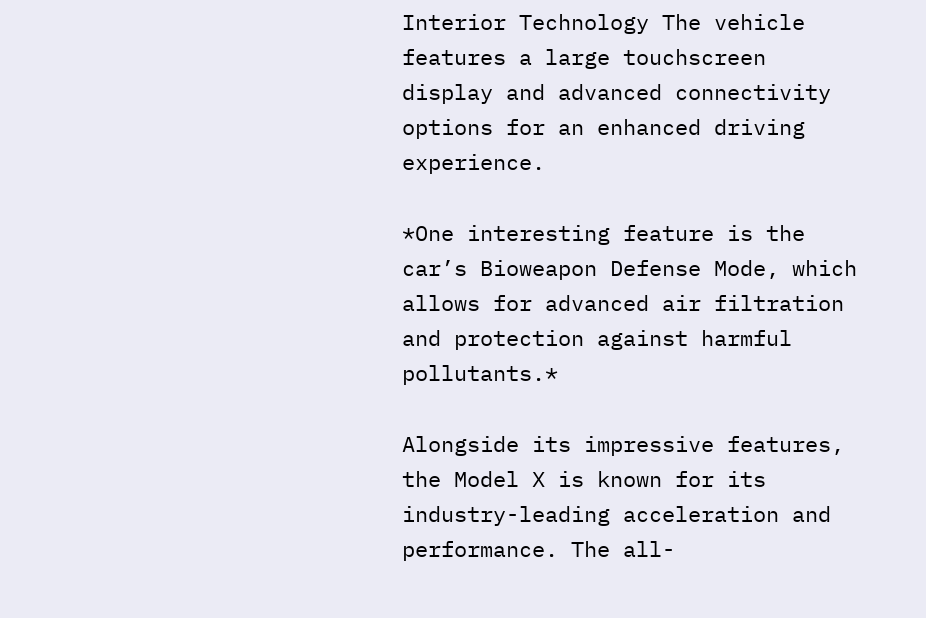Interior Technology The vehicle features a large touchscreen display and advanced connectivity options for an enhanced driving experience.

*One interesting feature is the car’s Bioweapon Defense Mode, which allows for advanced air filtration and protection against harmful pollutants.*

Alongside its impressive features, the Model X is known for its industry-leading acceleration and performance. The all-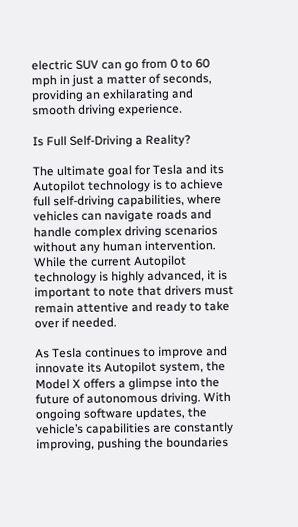electric SUV can go from 0 to 60 mph in just a matter of seconds, providing an exhilarating and smooth driving experience.

Is Full Self-Driving a Reality?

The ultimate goal for Tesla and its Autopilot technology is to achieve full self-driving capabilities, where vehicles can navigate roads and handle complex driving scenarios without any human intervention. While the current Autopilot technology is highly advanced, it is important to note that drivers must remain attentive and ready to take over if needed.

As Tesla continues to improve and innovate its Autopilot system, the Model X offers a glimpse into the future of autonomous driving. With ongoing software updates, the vehicle’s capabilities are constantly improving, pushing the boundaries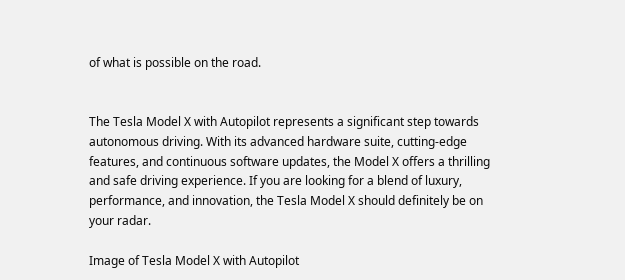of what is possible on the road.


The Tesla Model X with Autopilot represents a significant step towards autonomous driving. With its advanced hardware suite, cutting-edge features, and continuous software updates, the Model X offers a thrilling and safe driving experience. If you are looking for a blend of luxury, performance, and innovation, the Tesla Model X should definitely be on your radar.

Image of Tesla Model X with Autopilot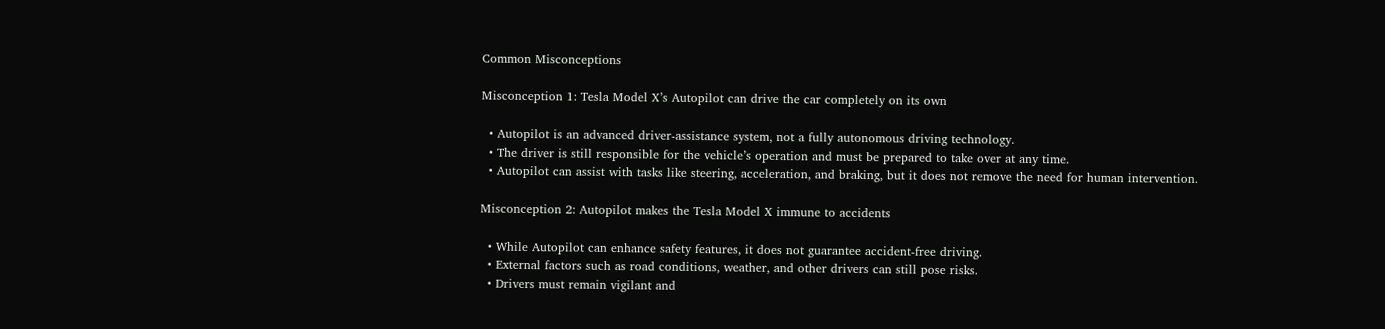Common Misconceptions

Misconception 1: Tesla Model X’s Autopilot can drive the car completely on its own

  • Autopilot is an advanced driver-assistance system, not a fully autonomous driving technology.
  • The driver is still responsible for the vehicle’s operation and must be prepared to take over at any time.
  • Autopilot can assist with tasks like steering, acceleration, and braking, but it does not remove the need for human intervention.

Misconception 2: Autopilot makes the Tesla Model X immune to accidents

  • While Autopilot can enhance safety features, it does not guarantee accident-free driving.
  • External factors such as road conditions, weather, and other drivers can still pose risks.
  • Drivers must remain vigilant and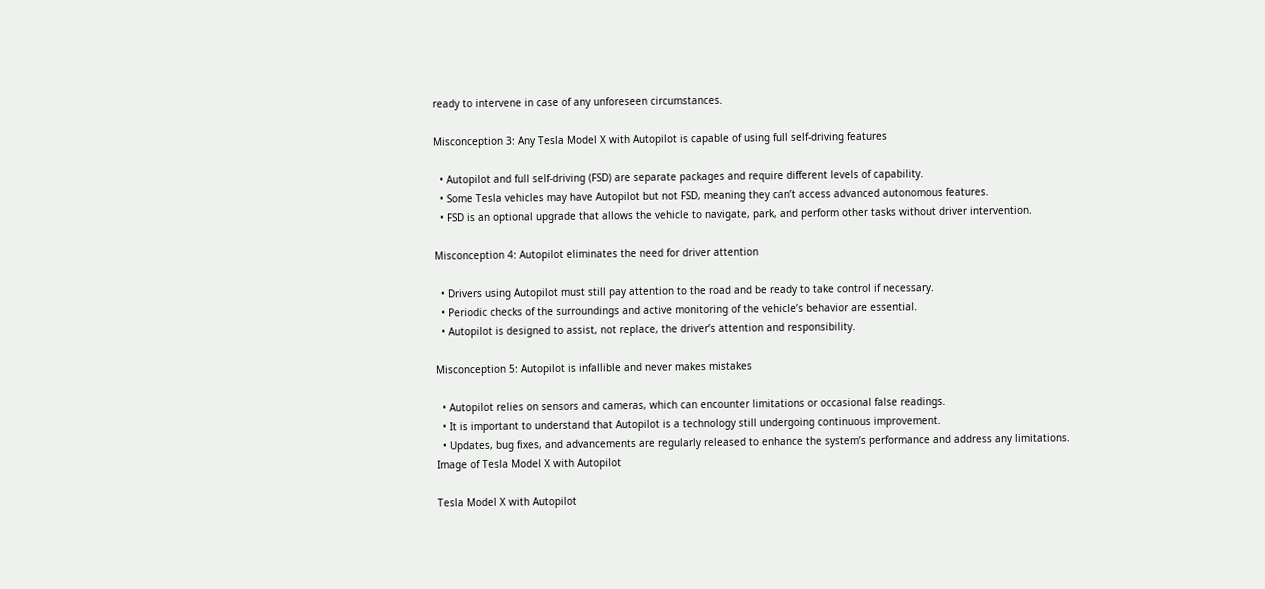ready to intervene in case of any unforeseen circumstances.

Misconception 3: Any Tesla Model X with Autopilot is capable of using full self-driving features

  • Autopilot and full self-driving (FSD) are separate packages and require different levels of capability.
  • Some Tesla vehicles may have Autopilot but not FSD, meaning they can’t access advanced autonomous features.
  • FSD is an optional upgrade that allows the vehicle to navigate, park, and perform other tasks without driver intervention.

Misconception 4: Autopilot eliminates the need for driver attention

  • Drivers using Autopilot must still pay attention to the road and be ready to take control if necessary.
  • Periodic checks of the surroundings and active monitoring of the vehicle’s behavior are essential.
  • Autopilot is designed to assist, not replace, the driver’s attention and responsibility.

Misconception 5: Autopilot is infallible and never makes mistakes

  • Autopilot relies on sensors and cameras, which can encounter limitations or occasional false readings.
  • It is important to understand that Autopilot is a technology still undergoing continuous improvement.
  • Updates, bug fixes, and advancements are regularly released to enhance the system’s performance and address any limitations.
Image of Tesla Model X with Autopilot

Tesla Model X with Autopilot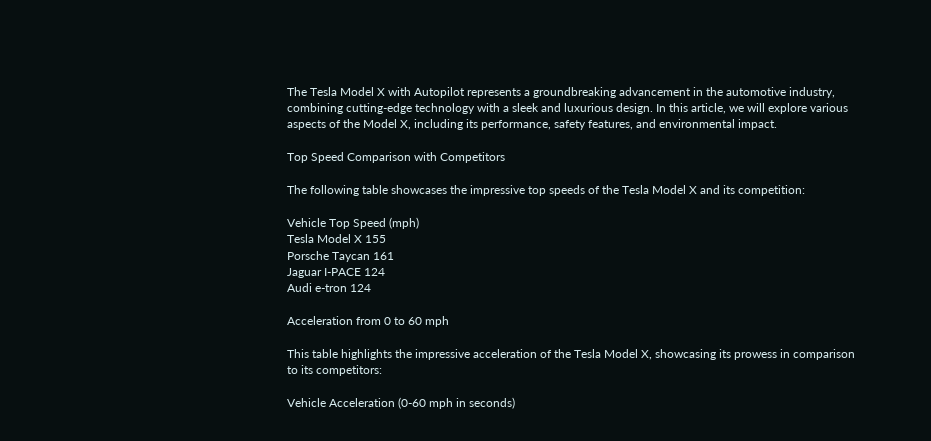The Tesla Model X with Autopilot represents a groundbreaking advancement in the automotive industry, combining cutting-edge technology with a sleek and luxurious design. In this article, we will explore various aspects of the Model X, including its performance, safety features, and environmental impact.

Top Speed Comparison with Competitors

The following table showcases the impressive top speeds of the Tesla Model X and its competition:

Vehicle Top Speed (mph)
Tesla Model X 155
Porsche Taycan 161
Jaguar I-PACE 124
Audi e-tron 124

Acceleration from 0 to 60 mph

This table highlights the impressive acceleration of the Tesla Model X, showcasing its prowess in comparison to its competitors:

Vehicle Acceleration (0-60 mph in seconds)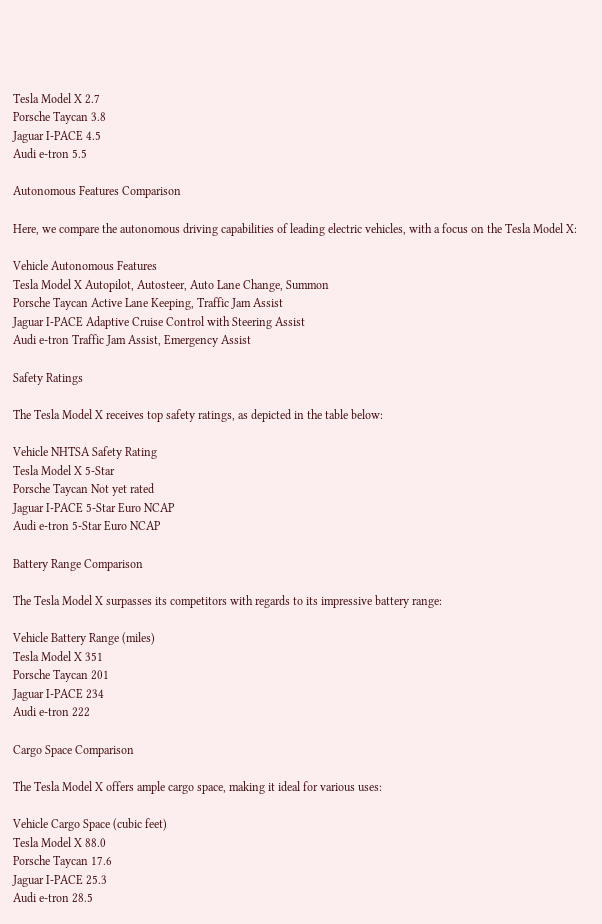Tesla Model X 2.7
Porsche Taycan 3.8
Jaguar I-PACE 4.5
Audi e-tron 5.5

Autonomous Features Comparison

Here, we compare the autonomous driving capabilities of leading electric vehicles, with a focus on the Tesla Model X:

Vehicle Autonomous Features
Tesla Model X Autopilot, Autosteer, Auto Lane Change, Summon
Porsche Taycan Active Lane Keeping, Traffic Jam Assist
Jaguar I-PACE Adaptive Cruise Control with Steering Assist
Audi e-tron Traffic Jam Assist, Emergency Assist

Safety Ratings

The Tesla Model X receives top safety ratings, as depicted in the table below:

Vehicle NHTSA Safety Rating
Tesla Model X 5-Star
Porsche Taycan Not yet rated
Jaguar I-PACE 5-Star Euro NCAP
Audi e-tron 5-Star Euro NCAP

Battery Range Comparison

The Tesla Model X surpasses its competitors with regards to its impressive battery range:

Vehicle Battery Range (miles)
Tesla Model X 351
Porsche Taycan 201
Jaguar I-PACE 234
Audi e-tron 222

Cargo Space Comparison

The Tesla Model X offers ample cargo space, making it ideal for various uses:

Vehicle Cargo Space (cubic feet)
Tesla Model X 88.0
Porsche Taycan 17.6
Jaguar I-PACE 25.3
Audi e-tron 28.5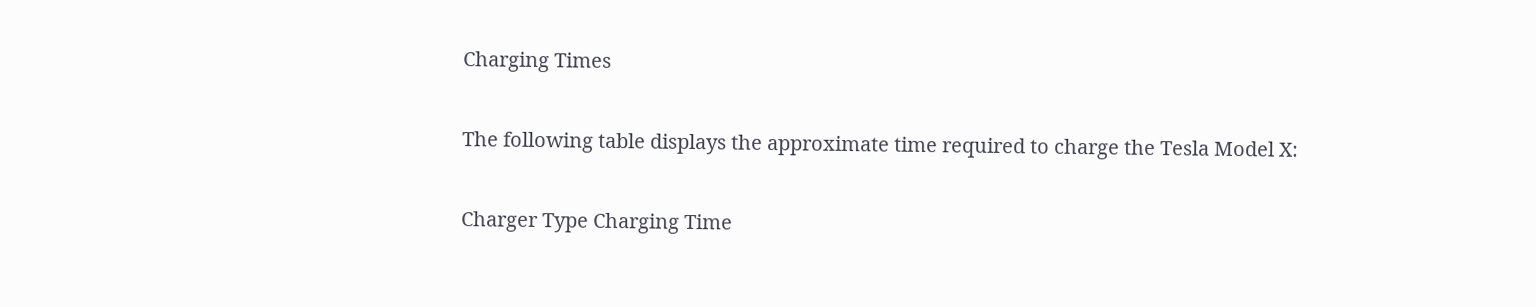Charging Times

The following table displays the approximate time required to charge the Tesla Model X:

Charger Type Charging Time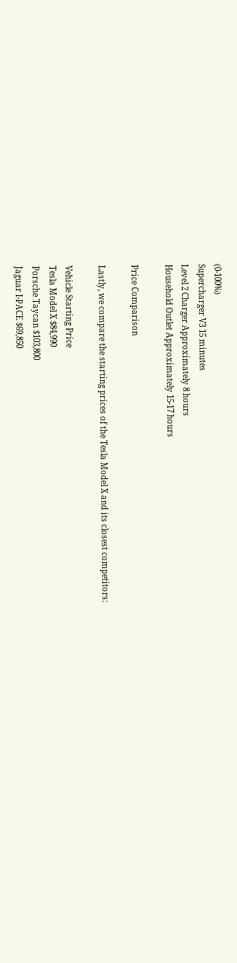(0-100%)
Supercharger V3 15 minutes
Level 2 Charger Approximately 8 hours
Household Outlet Approximately 15-17 hours

Price Comparison

Lastly, we compare the starting prices of the Tesla Model X and its closest competitors:

Vehicle Starting Price
Tesla Model X $84,990
Porsche Taycan $103,800
Jaguar I-PACE $69,850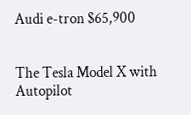Audi e-tron $65,900


The Tesla Model X with Autopilot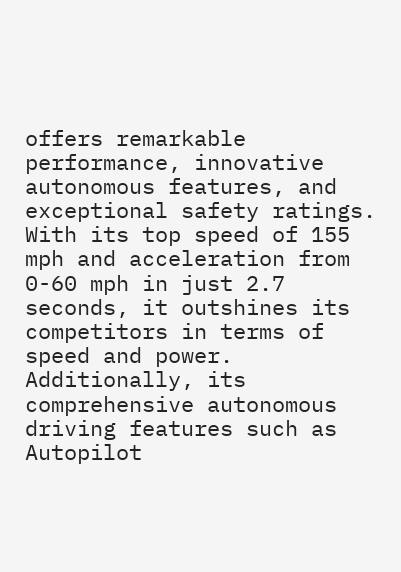offers remarkable performance, innovative autonomous features, and exceptional safety ratings. With its top speed of 155 mph and acceleration from 0-60 mph in just 2.7 seconds, it outshines its competitors in terms of speed and power. Additionally, its comprehensive autonomous driving features such as Autopilot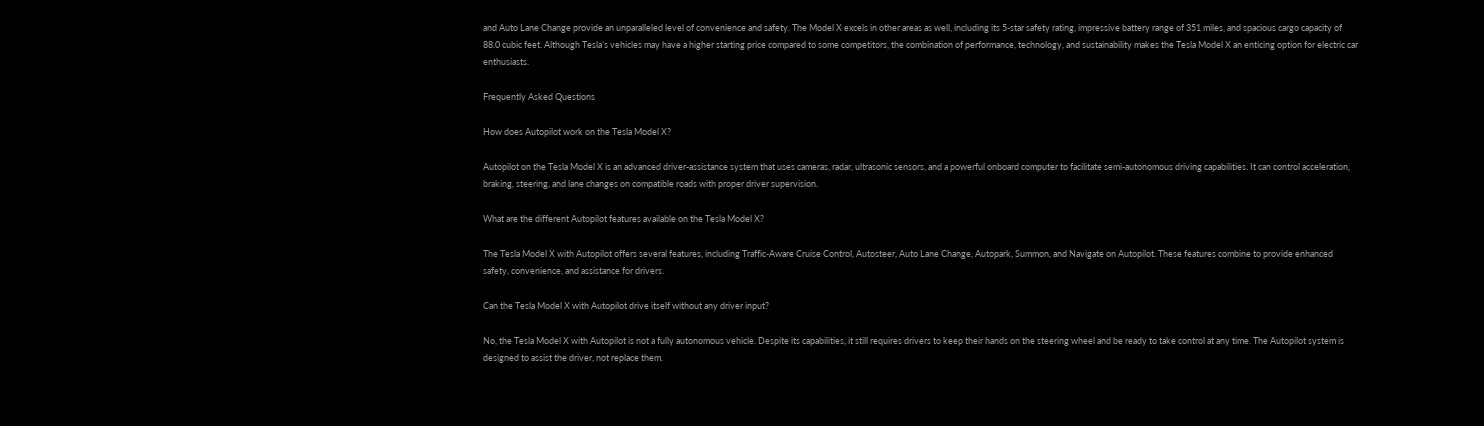and Auto Lane Change provide an unparalleled level of convenience and safety. The Model X excels in other areas as well, including its 5-star safety rating, impressive battery range of 351 miles, and spacious cargo capacity of 88.0 cubic feet. Although Tesla’s vehicles may have a higher starting price compared to some competitors, the combination of performance, technology, and sustainability makes the Tesla Model X an enticing option for electric car enthusiasts.

Frequently Asked Questions

How does Autopilot work on the Tesla Model X?

Autopilot on the Tesla Model X is an advanced driver-assistance system that uses cameras, radar, ultrasonic sensors, and a powerful onboard computer to facilitate semi-autonomous driving capabilities. It can control acceleration, braking, steering, and lane changes on compatible roads with proper driver supervision.

What are the different Autopilot features available on the Tesla Model X?

The Tesla Model X with Autopilot offers several features, including Traffic-Aware Cruise Control, Autosteer, Auto Lane Change, Autopark, Summon, and Navigate on Autopilot. These features combine to provide enhanced safety, convenience, and assistance for drivers.

Can the Tesla Model X with Autopilot drive itself without any driver input?

No, the Tesla Model X with Autopilot is not a fully autonomous vehicle. Despite its capabilities, it still requires drivers to keep their hands on the steering wheel and be ready to take control at any time. The Autopilot system is designed to assist the driver, not replace them.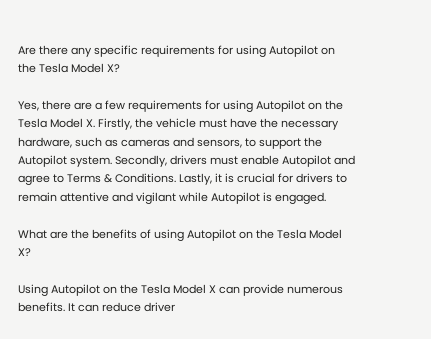Are there any specific requirements for using Autopilot on the Tesla Model X?

Yes, there are a few requirements for using Autopilot on the Tesla Model X. Firstly, the vehicle must have the necessary hardware, such as cameras and sensors, to support the Autopilot system. Secondly, drivers must enable Autopilot and agree to Terms & Conditions. Lastly, it is crucial for drivers to remain attentive and vigilant while Autopilot is engaged.

What are the benefits of using Autopilot on the Tesla Model X?

Using Autopilot on the Tesla Model X can provide numerous benefits. It can reduce driver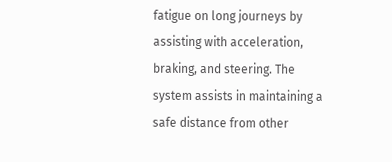fatigue on long journeys by assisting with acceleration, braking, and steering. The system assists in maintaining a safe distance from other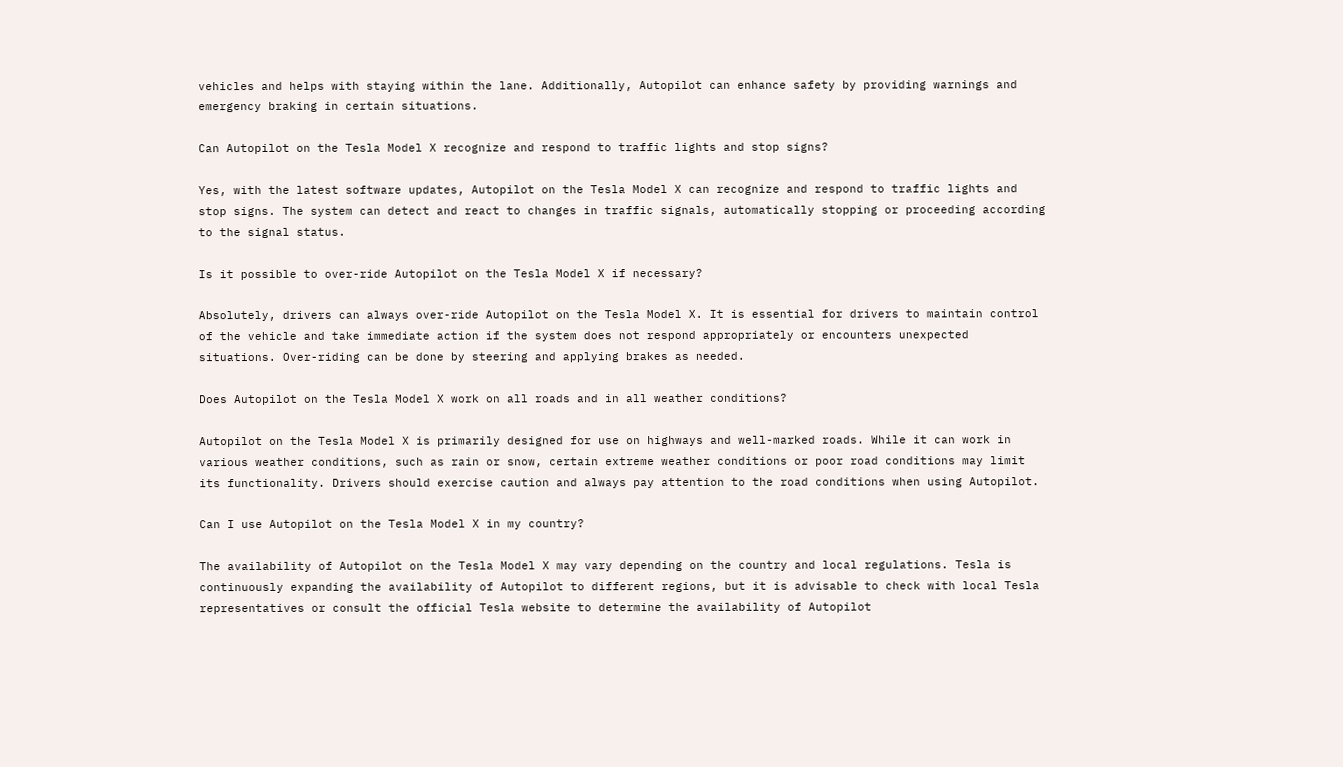vehicles and helps with staying within the lane. Additionally, Autopilot can enhance safety by providing warnings and emergency braking in certain situations.

Can Autopilot on the Tesla Model X recognize and respond to traffic lights and stop signs?

Yes, with the latest software updates, Autopilot on the Tesla Model X can recognize and respond to traffic lights and stop signs. The system can detect and react to changes in traffic signals, automatically stopping or proceeding according to the signal status.

Is it possible to over-ride Autopilot on the Tesla Model X if necessary?

Absolutely, drivers can always over-ride Autopilot on the Tesla Model X. It is essential for drivers to maintain control of the vehicle and take immediate action if the system does not respond appropriately or encounters unexpected situations. Over-riding can be done by steering and applying brakes as needed.

Does Autopilot on the Tesla Model X work on all roads and in all weather conditions?

Autopilot on the Tesla Model X is primarily designed for use on highways and well-marked roads. While it can work in various weather conditions, such as rain or snow, certain extreme weather conditions or poor road conditions may limit its functionality. Drivers should exercise caution and always pay attention to the road conditions when using Autopilot.

Can I use Autopilot on the Tesla Model X in my country?

The availability of Autopilot on the Tesla Model X may vary depending on the country and local regulations. Tesla is continuously expanding the availability of Autopilot to different regions, but it is advisable to check with local Tesla representatives or consult the official Tesla website to determine the availability of Autopilot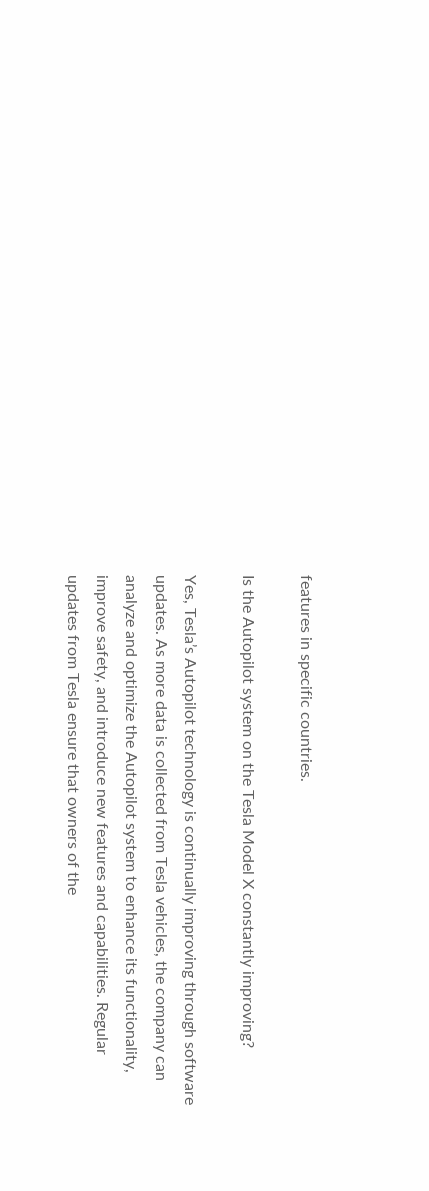features in specific countries.

Is the Autopilot system on the Tesla Model X constantly improving?

Yes, Tesla’s Autopilot technology is continually improving through software updates. As more data is collected from Tesla vehicles, the company can analyze and optimize the Autopilot system to enhance its functionality, improve safety, and introduce new features and capabilities. Regular updates from Tesla ensure that owners of the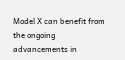Model X can benefit from the ongoing advancements in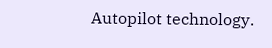Autopilot technology.